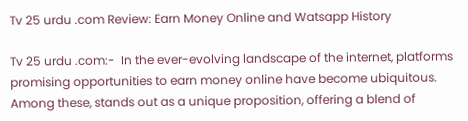Tv 25 urdu .com Review: Earn Money Online and Watsapp History

Tv 25 urdu .com:-  In the ever-evolving landscape of the internet, platforms promising opportunities to earn money online have become ubiquitous. Among these, stands out as a unique proposition, offering a blend of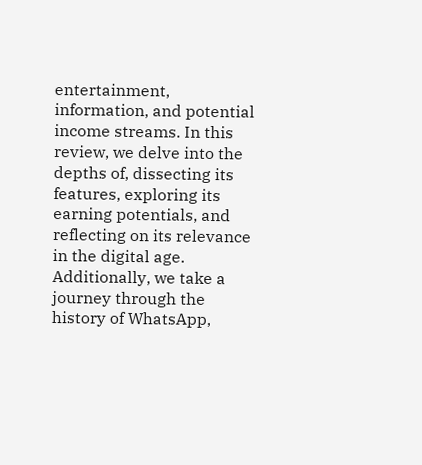entertainment, information, and potential income streams. In this review, we delve into the depths of, dissecting its features, exploring its earning potentials, and reflecting on its relevance in the digital age. Additionally, we take a journey through the history of WhatsApp,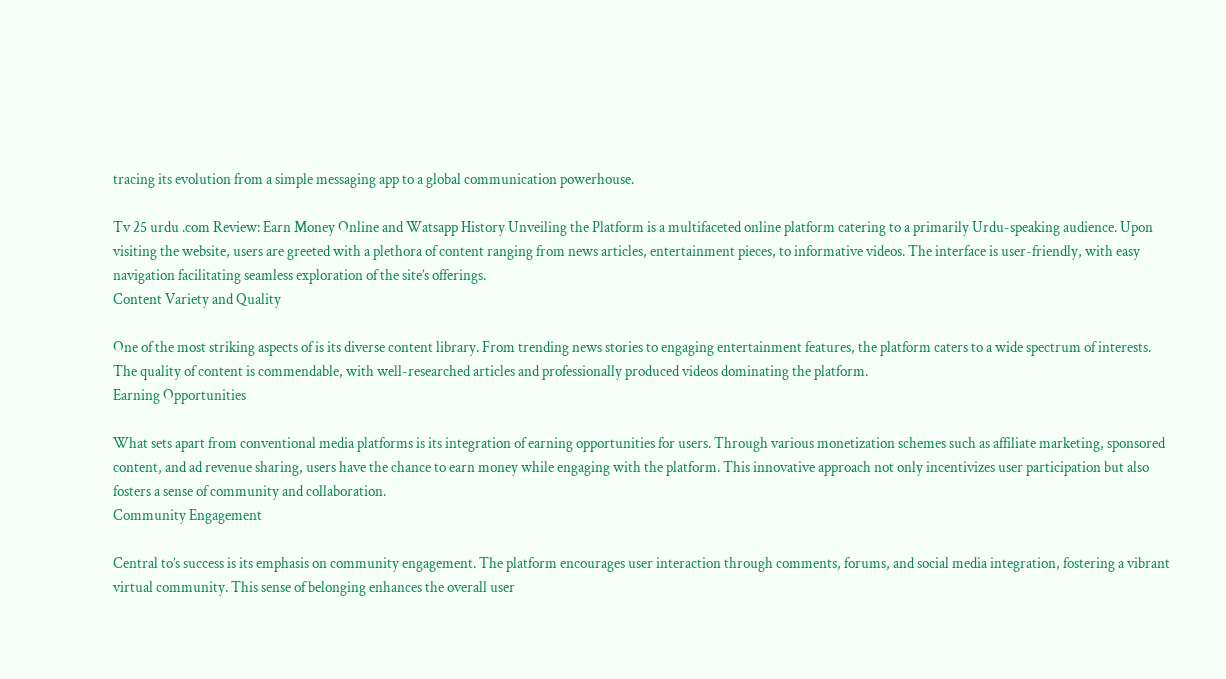tracing its evolution from a simple messaging app to a global communication powerhouse.

Tv 25 urdu .com Review: Earn Money Online and Watsapp History Unveiling the Platform is a multifaceted online platform catering to a primarily Urdu-speaking audience. Upon visiting the website, users are greeted with a plethora of content ranging from news articles, entertainment pieces, to informative videos. The interface is user-friendly, with easy navigation facilitating seamless exploration of the site’s offerings.
Content Variety and Quality

One of the most striking aspects of is its diverse content library. From trending news stories to engaging entertainment features, the platform caters to a wide spectrum of interests. The quality of content is commendable, with well-researched articles and professionally produced videos dominating the platform.
Earning Opportunities

What sets apart from conventional media platforms is its integration of earning opportunities for users. Through various monetization schemes such as affiliate marketing, sponsored content, and ad revenue sharing, users have the chance to earn money while engaging with the platform. This innovative approach not only incentivizes user participation but also fosters a sense of community and collaboration.
Community Engagement

Central to’s success is its emphasis on community engagement. The platform encourages user interaction through comments, forums, and social media integration, fostering a vibrant virtual community. This sense of belonging enhances the overall user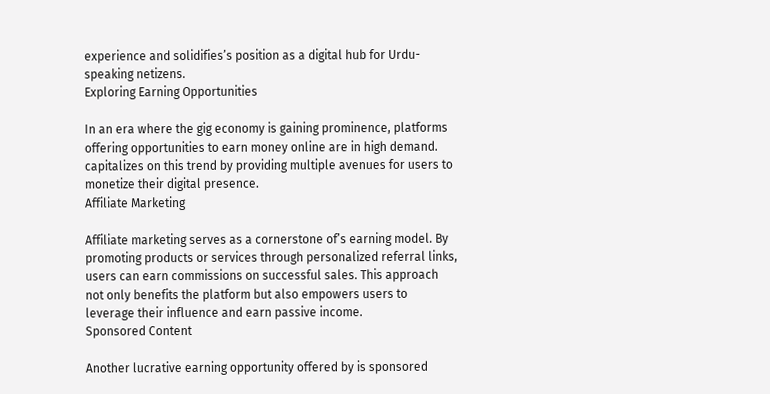experience and solidifies’s position as a digital hub for Urdu-speaking netizens.
Exploring Earning Opportunities

In an era where the gig economy is gaining prominence, platforms offering opportunities to earn money online are in high demand. capitalizes on this trend by providing multiple avenues for users to monetize their digital presence.
Affiliate Marketing

Affiliate marketing serves as a cornerstone of’s earning model. By promoting products or services through personalized referral links, users can earn commissions on successful sales. This approach not only benefits the platform but also empowers users to leverage their influence and earn passive income.
Sponsored Content

Another lucrative earning opportunity offered by is sponsored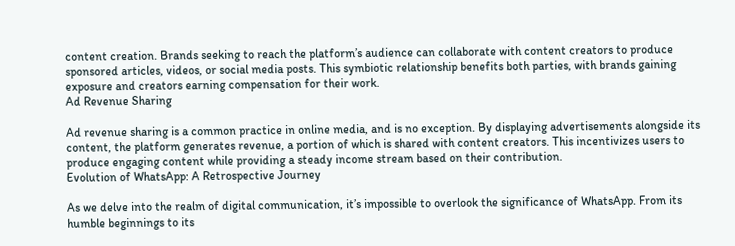content creation. Brands seeking to reach the platform’s audience can collaborate with content creators to produce sponsored articles, videos, or social media posts. This symbiotic relationship benefits both parties, with brands gaining exposure and creators earning compensation for their work.
Ad Revenue Sharing

Ad revenue sharing is a common practice in online media, and is no exception. By displaying advertisements alongside its content, the platform generates revenue, a portion of which is shared with content creators. This incentivizes users to produce engaging content while providing a steady income stream based on their contribution.
Evolution of WhatsApp: A Retrospective Journey

As we delve into the realm of digital communication, it’s impossible to overlook the significance of WhatsApp. From its humble beginnings to its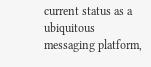current status as a ubiquitous messaging platform,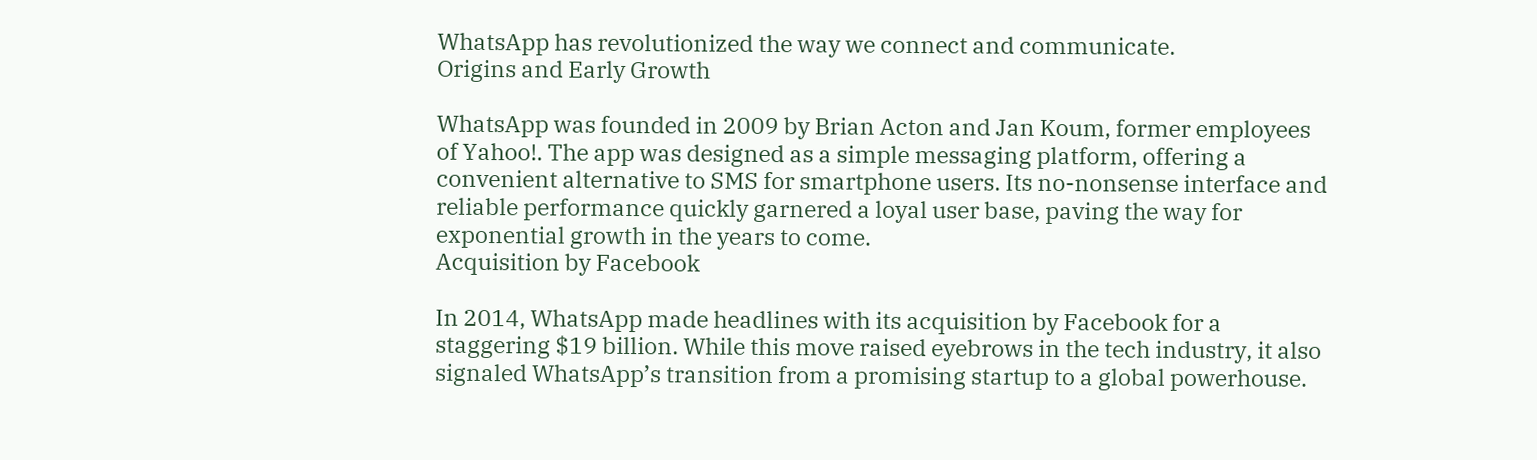WhatsApp has revolutionized the way we connect and communicate.
Origins and Early Growth

WhatsApp was founded in 2009 by Brian Acton and Jan Koum, former employees of Yahoo!. The app was designed as a simple messaging platform, offering a convenient alternative to SMS for smartphone users. Its no-nonsense interface and reliable performance quickly garnered a loyal user base, paving the way for exponential growth in the years to come.
Acquisition by Facebook

In 2014, WhatsApp made headlines with its acquisition by Facebook for a staggering $19 billion. While this move raised eyebrows in the tech industry, it also signaled WhatsApp’s transition from a promising startup to a global powerhouse.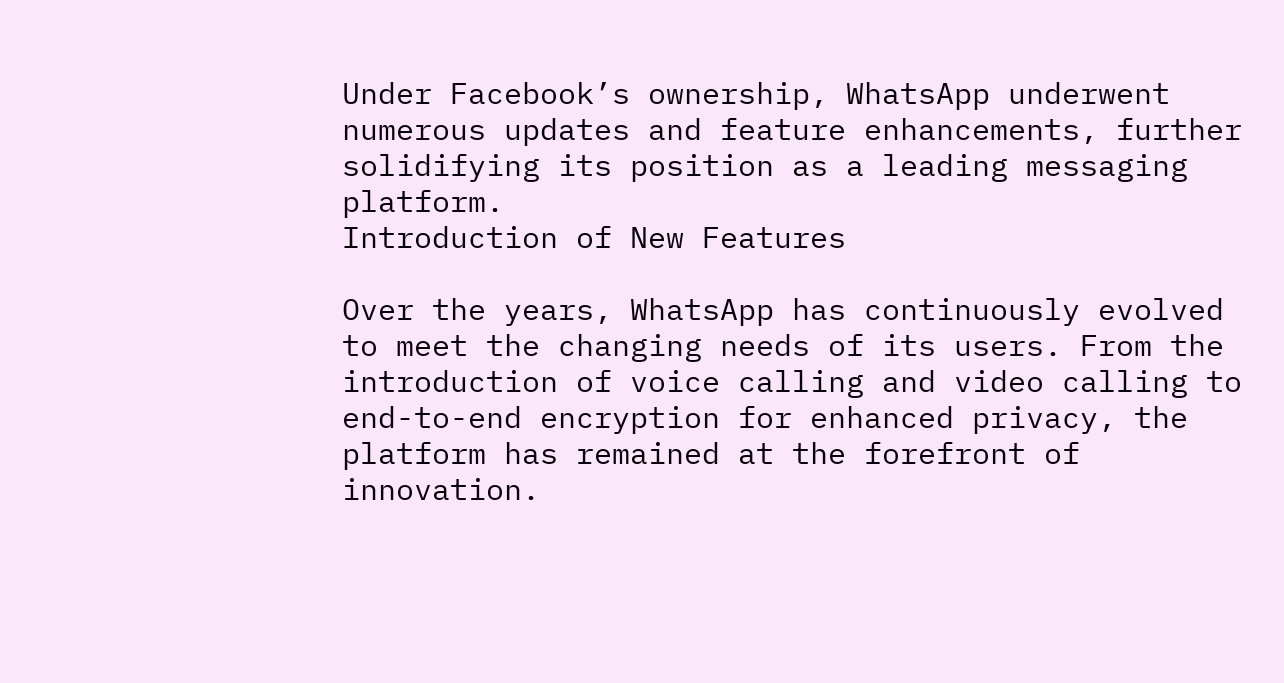Under Facebook’s ownership, WhatsApp underwent numerous updates and feature enhancements, further solidifying its position as a leading messaging platform.
Introduction of New Features

Over the years, WhatsApp has continuously evolved to meet the changing needs of its users. From the introduction of voice calling and video calling to end-to-end encryption for enhanced privacy, the platform has remained at the forefront of innovation.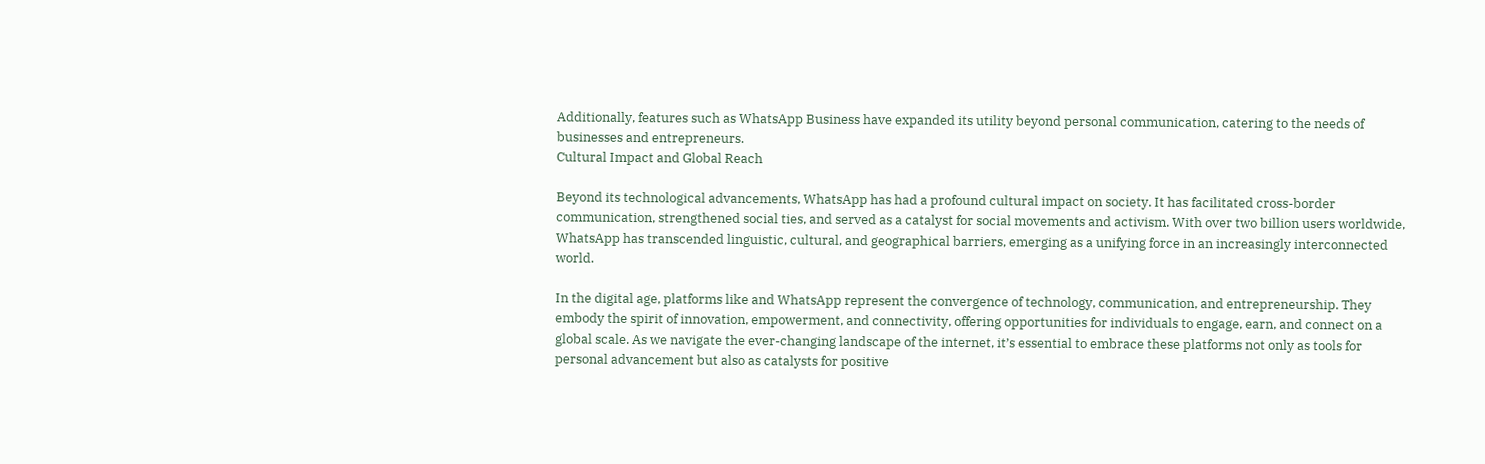Additionally, features such as WhatsApp Business have expanded its utility beyond personal communication, catering to the needs of businesses and entrepreneurs.
Cultural Impact and Global Reach

Beyond its technological advancements, WhatsApp has had a profound cultural impact on society. It has facilitated cross-border communication, strengthened social ties, and served as a catalyst for social movements and activism. With over two billion users worldwide, WhatsApp has transcended linguistic, cultural, and geographical barriers, emerging as a unifying force in an increasingly interconnected world.

In the digital age, platforms like and WhatsApp represent the convergence of technology, communication, and entrepreneurship. They embody the spirit of innovation, empowerment, and connectivity, offering opportunities for individuals to engage, earn, and connect on a global scale. As we navigate the ever-changing landscape of the internet, it’s essential to embrace these platforms not only as tools for personal advancement but also as catalysts for positive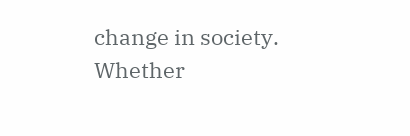change in society. Whether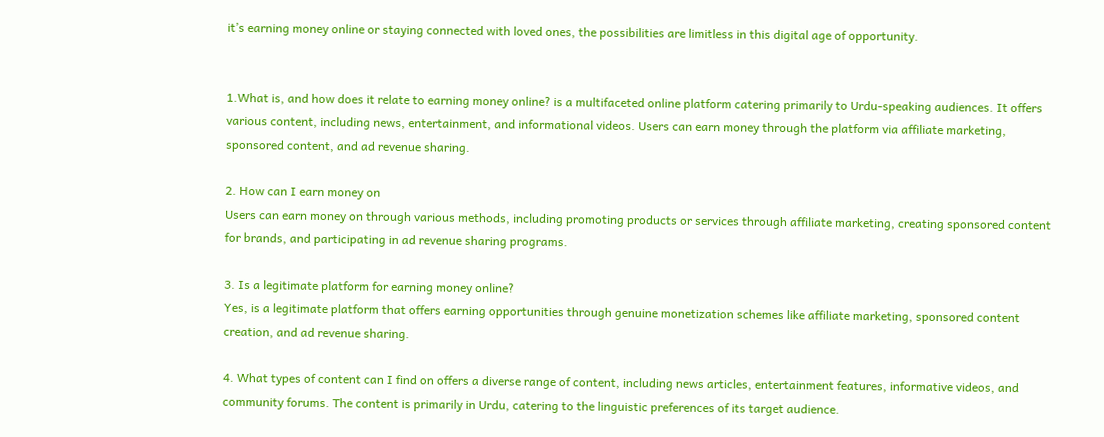it’s earning money online or staying connected with loved ones, the possibilities are limitless in this digital age of opportunity.


1.What is, and how does it relate to earning money online? is a multifaceted online platform catering primarily to Urdu-speaking audiences. It offers various content, including news, entertainment, and informational videos. Users can earn money through the platform via affiliate marketing, sponsored content, and ad revenue sharing.

2. How can I earn money on
Users can earn money on through various methods, including promoting products or services through affiliate marketing, creating sponsored content for brands, and participating in ad revenue sharing programs.

3. Is a legitimate platform for earning money online?
Yes, is a legitimate platform that offers earning opportunities through genuine monetization schemes like affiliate marketing, sponsored content creation, and ad revenue sharing.

4. What types of content can I find on offers a diverse range of content, including news articles, entertainment features, informative videos, and community forums. The content is primarily in Urdu, catering to the linguistic preferences of its target audience.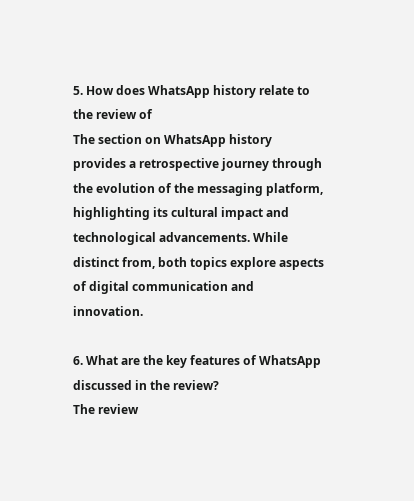5. How does WhatsApp history relate to the review of
The section on WhatsApp history provides a retrospective journey through the evolution of the messaging platform, highlighting its cultural impact and technological advancements. While distinct from, both topics explore aspects of digital communication and innovation.

6. What are the key features of WhatsApp discussed in the review?
The review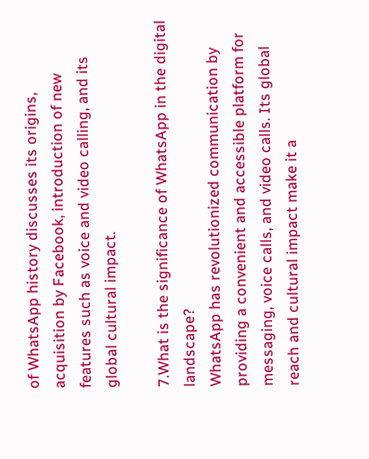of WhatsApp history discusses its origins, acquisition by Facebook, introduction of new features such as voice and video calling, and its global cultural impact.

7.What is the significance of WhatsApp in the digital landscape?
WhatsApp has revolutionized communication by providing a convenient and accessible platform for messaging, voice calls, and video calls. Its global reach and cultural impact make it a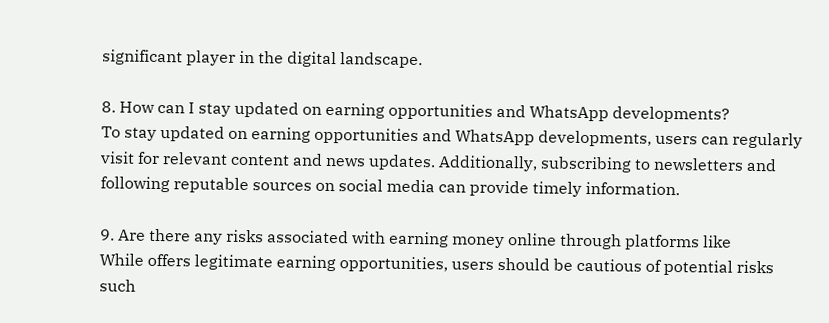significant player in the digital landscape.

8. How can I stay updated on earning opportunities and WhatsApp developments?
To stay updated on earning opportunities and WhatsApp developments, users can regularly visit for relevant content and news updates. Additionally, subscribing to newsletters and following reputable sources on social media can provide timely information.

9. Are there any risks associated with earning money online through platforms like
While offers legitimate earning opportunities, users should be cautious of potential risks such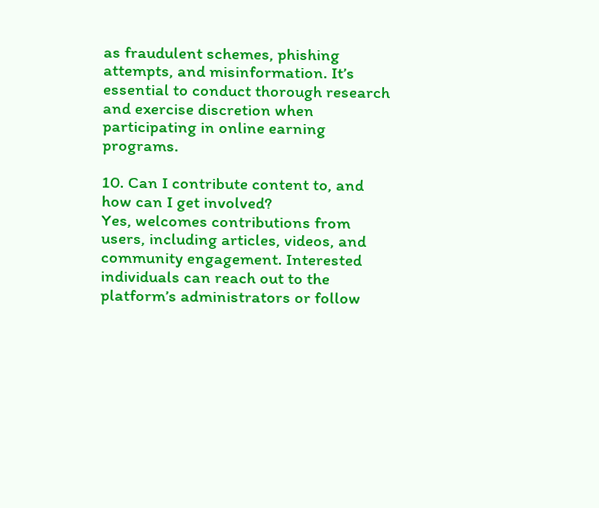as fraudulent schemes, phishing attempts, and misinformation. It’s essential to conduct thorough research and exercise discretion when participating in online earning programs.

10. Can I contribute content to, and how can I get involved?
Yes, welcomes contributions from users, including articles, videos, and community engagement. Interested individuals can reach out to the platform’s administrators or follow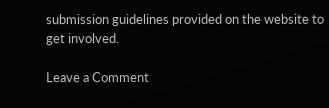submission guidelines provided on the website to get involved.

Leave a Comment